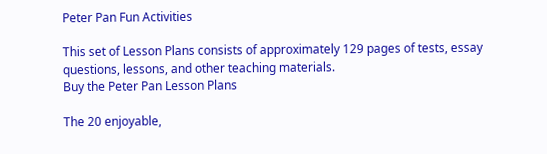Peter Pan Fun Activities

This set of Lesson Plans consists of approximately 129 pages of tests, essay questions, lessons, and other teaching materials.
Buy the Peter Pan Lesson Plans

The 20 enjoyable,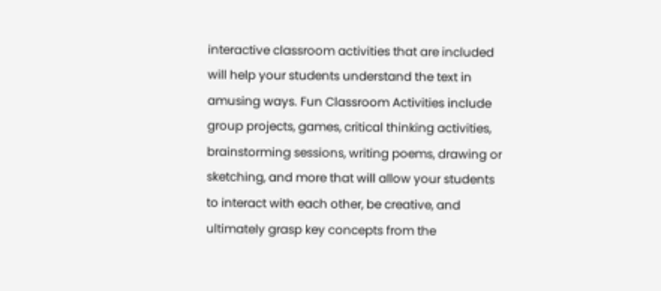interactive classroom activities that are included will help your students understand the text in amusing ways. Fun Classroom Activities include group projects, games, critical thinking activities, brainstorming sessions, writing poems, drawing or sketching, and more that will allow your students to interact with each other, be creative, and ultimately grasp key concepts from the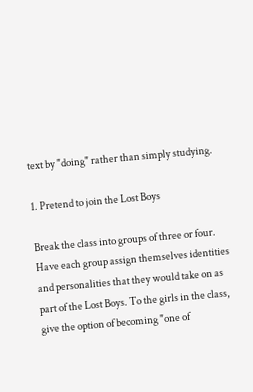text by "doing" rather than simply studying.

1. Pretend to join the Lost Boys

Break the class into groups of three or four. Have each group assign themselves identities and personalities that they would take on as part of the Lost Boys. To the girls in the class, give the option of becoming "one of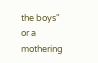the boys" or a mothering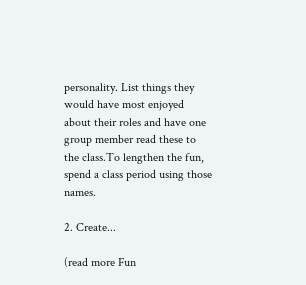personality. List things they would have most enjoyed about their roles and have one group member read these to the class.To lengthen the fun, spend a class period using those names.

2. Create...

(read more Fun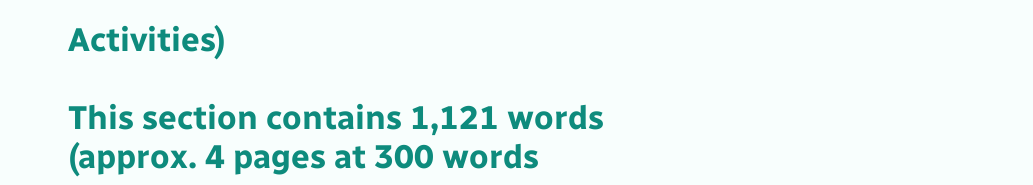Activities)

This section contains 1,121 words
(approx. 4 pages at 300 words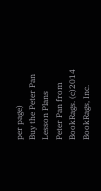per page)
Buy the Peter Pan Lesson Plans
Peter Pan from BookRags. (c)2014 BookRags, Inc.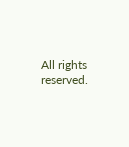All rights reserved.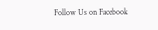Follow Us on Facebook